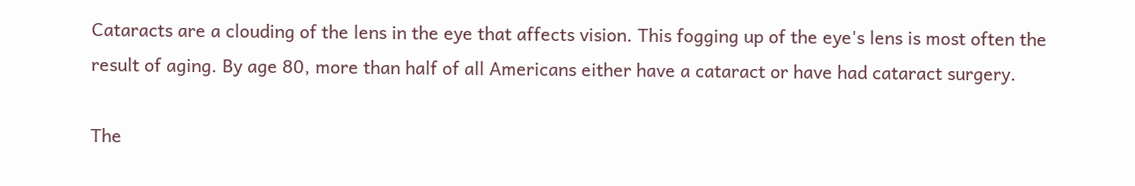Cataracts are a clouding of the lens in the eye that affects vision. This fogging up of the eye's lens is most often the result of aging. By age 80, more than half of all Americans either have a cataract or have had cataract surgery.

The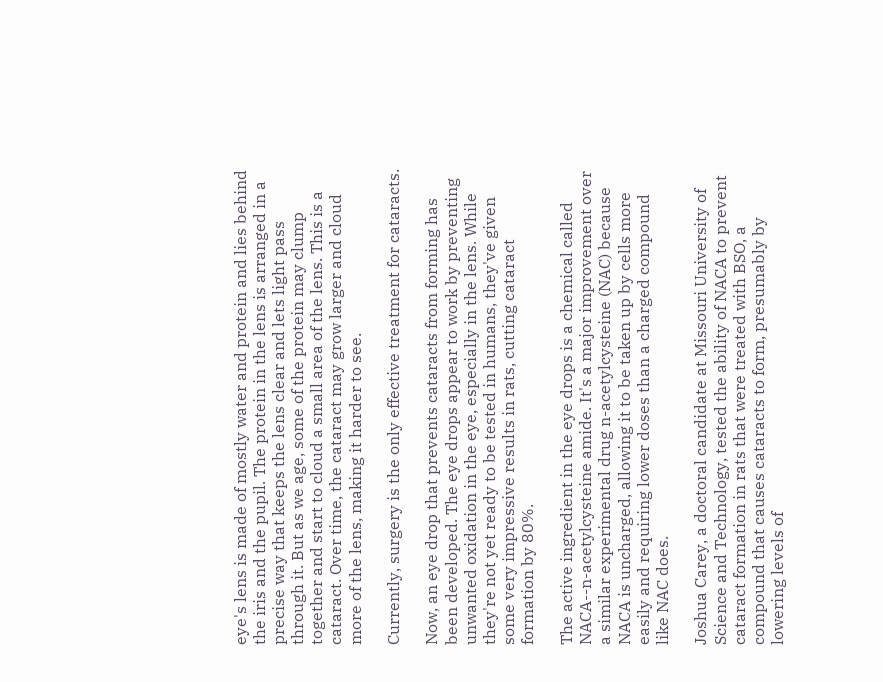eye's lens is made of mostly water and protein and lies behind the iris and the pupil. The protein in the lens is arranged in a precise way that keeps the lens clear and lets light pass through it. But as we age, some of the protein may clump together and start to cloud a small area of the lens. This is a cataract. Over time, the cataract may grow larger and cloud more of the lens, making it harder to see.

Currently, surgery is the only effective treatment for cataracts.

Now, an eye drop that prevents cataracts from forming has been developed. The eye drops appear to work by preventing unwanted oxidation in the eye, especially in the lens. While they're not yet ready to be tested in humans, they've given some very impressive results in rats, cutting cataract formation by 80%.

The active ingredient in the eye drops is a chemical called NACA--n-acetylcysteine amide. It's a major improvement over a similar experimental drug n-acetylcysteine (NAC) because NACA is uncharged, allowing it to be taken up by cells more easily and requiring lower doses than a charged compound like NAC does.

Joshua Carey, a doctoral candidate at Missouri University of Science and Technology, tested the ability of NACA to prevent cataract formation in rats that were treated with BSO, a compound that causes cataracts to form, presumably by lowering levels of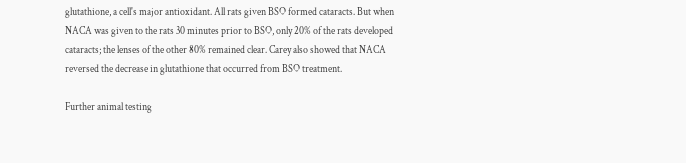glutathione, a cell's major antioxidant. All rats given BSO formed cataracts. But when NACA was given to the rats 30 minutes prior to BSO, only 20% of the rats developed cataracts; the lenses of the other 80% remained clear. Carey also showed that NACA reversed the decrease in glutathione that occurred from BSO treatment.

Further animal testing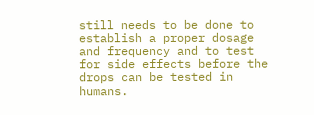still needs to be done to establish a proper dosage and frequency and to test for side effects before the drops can be tested in humans.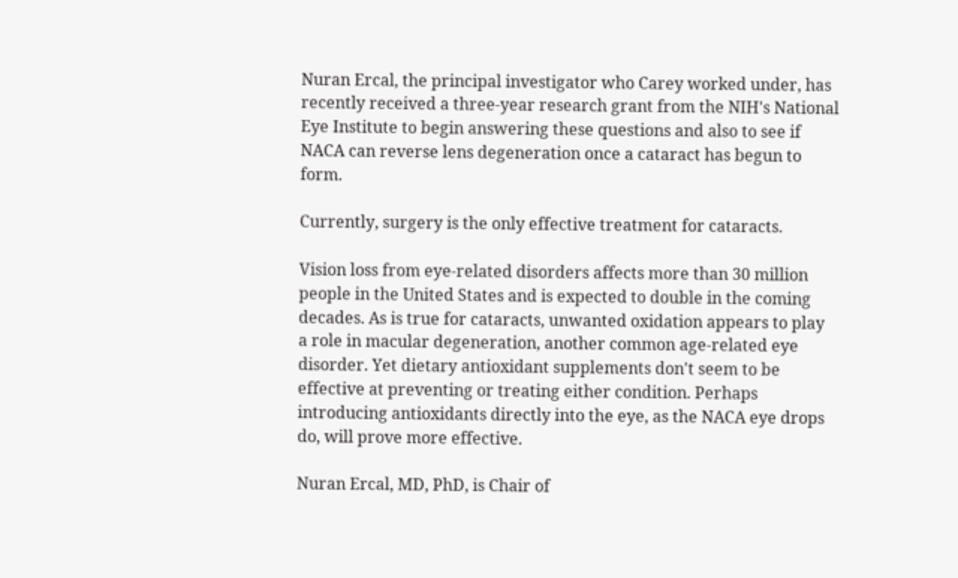Nuran Ercal, the principal investigator who Carey worked under, has recently received a three-year research grant from the NIH's National Eye Institute to begin answering these questions and also to see if NACA can reverse lens degeneration once a cataract has begun to form.

Currently, surgery is the only effective treatment for cataracts.

Vision loss from eye-related disorders affects more than 30 million people in the United States and is expected to double in the coming decades. As is true for cataracts, unwanted oxidation appears to play a role in macular degeneration, another common age-related eye disorder. Yet dietary antioxidant supplements don't seem to be effective at preventing or treating either condition. Perhaps introducing antioxidants directly into the eye, as the NACA eye drops do, will prove more effective.

Nuran Ercal, MD, PhD, is Chair of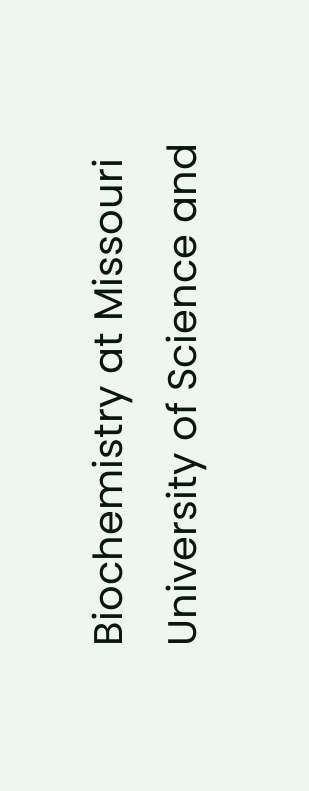Biochemistry at Missouri University of Science and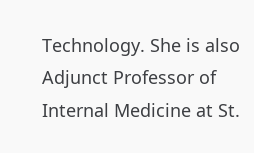Technology. She is also Adjunct Professor of Internal Medicine at St.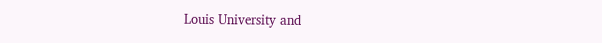Louis University and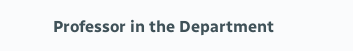Professor in the Department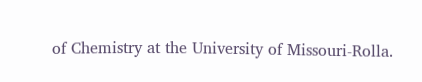of Chemistry at the University of Missouri-Rolla.